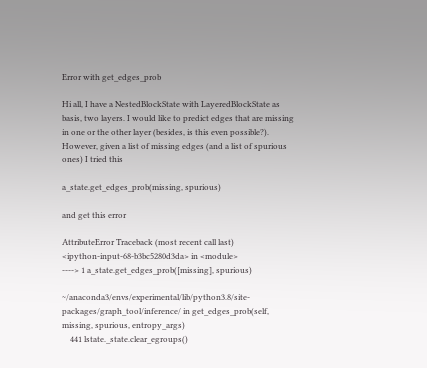Error with get_edges_prob

Hi all, I have a NestedBlockState with LayeredBlockState as basis, two layers. I would like to predict edges that are missing in one or the other layer (besides, is this even possible?). However, given a list of missing edges (and a list of spurious ones) I tried this

a_state.get_edges_prob(missing, spurious)

and get this error

AttributeError Traceback (most recent call last)
<ipython-input-68-b3bc5280d3da> in <module>
----> 1 a_state.get_edges_prob([missing], spurious)

~/anaconda3/envs/experimental/lib/python3.8/site-packages/graph_tool/inference/ in get_edges_prob(self, missing, spurious, entropy_args)
    441 lstate._state.clear_egroups()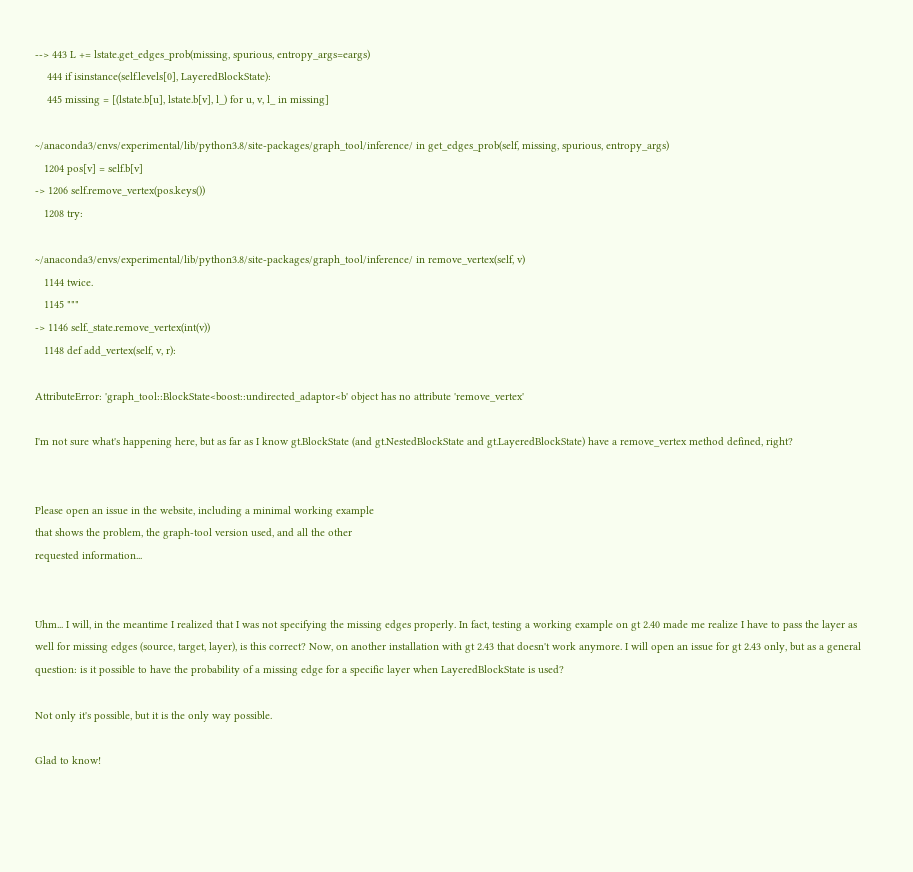--> 443 L += lstate.get_edges_prob(missing, spurious, entropy_args=eargs)
    444 if isinstance(self.levels[0], LayeredBlockState):
    445 missing = [(lstate.b[u], lstate.b[v], l_) for u, v, l_ in missing]

~/anaconda3/envs/experimental/lib/python3.8/site-packages/graph_tool/inference/ in get_edges_prob(self, missing, spurious, entropy_args)
   1204 pos[v] = self.b[v]
-> 1206 self.remove_vertex(pos.keys())
   1208 try:

~/anaconda3/envs/experimental/lib/python3.8/site-packages/graph_tool/inference/ in remove_vertex(self, v)
   1144 twice.
   1145 """
-> 1146 self._state.remove_vertex(int(v))
   1148 def add_vertex(self, v, r):

AttributeError: 'graph_tool::BlockState<boost::undirected_adaptor<b' object has no attribute 'remove_vertex'

I'm not sure what's happening here, but as far as I know gt.BlockState (and gt.NestedBlockState and gt.LayeredBlockState) have a remove_vertex method defined, right?


Please open an issue in the website, including a minimal working example
that shows the problem, the graph-tool version used, and all the other
requested information...


Uhm... I will, in the meantime I realized that I was not specifying the missing edges properly. In fact, testing a working example on gt 2.40 made me realize I have to pass the layer as well for missing edges (source, target, layer), is this correct? Now, on another installation with gt 2.43 that doesn't work anymore. I will open an issue for gt 2.43 only, but as a general question: is it possible to have the probability of a missing edge for a specific layer when LayeredBlockState is used?

Not only it's possible, but it is the only way possible.

Glad to know!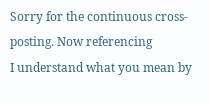Sorry for the continuous cross-posting. Now referencing
I understand what you mean by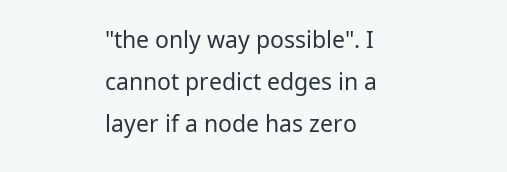"the only way possible". I cannot predict edges in a layer if a node has zero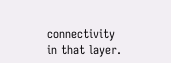connectivity in that layer.